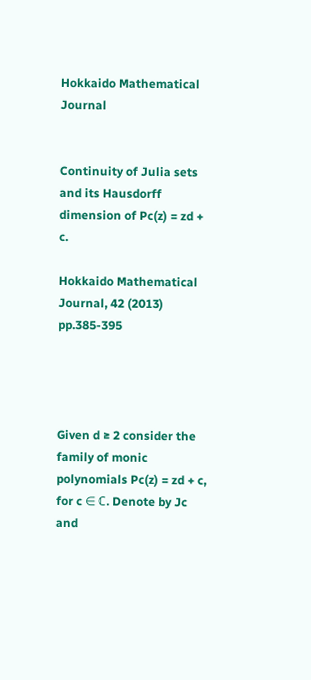Hokkaido Mathematical Journal


Continuity of Julia sets and its Hausdorff dimension of Pc(z) = zd + c.

Hokkaido Mathematical Journal, 42 (2013) pp.385-395




Given d ≥ 2 consider the family of monic polynomials Pc(z) = zd + c, for c ∈ ℂ. Denote by Jc and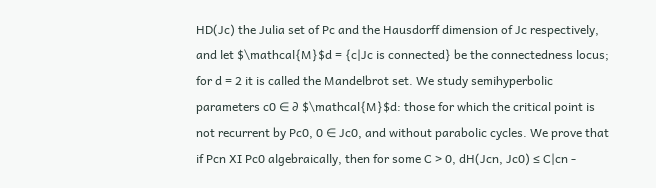HD(Jc) the Julia set of Pc and the Hausdorff dimension of Jc respectively, and let $\mathcal{M}$d = {c|Jc is connected} be the connectedness locus; for d = 2 it is called the Mandelbrot set. We study semihyperbolic parameters c0 ∈ ∂ $\mathcal{M}$d: those for which the critical point is not recurrent by Pc0, 0 ∈ Jc0, and without parabolic cycles. We prove that if Pcn Ⅺ Pc0 algebraically, then for some C > 0, dH(Jcn, Jc0) ≤ C|cn -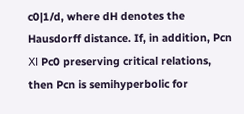c0|1/d, where dH denotes the Hausdorff distance. If, in addition, Pcn Ⅺ Pc0 preserving critical relations, then Pcn is semihyperbolic for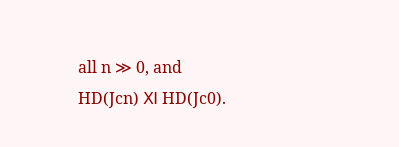all n ≫ 0, and HD(Jcn) Ⅺ HD(Jc0).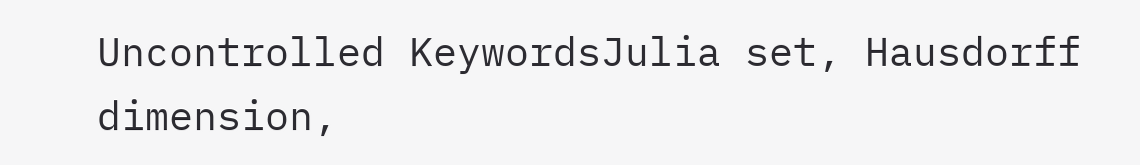Uncontrolled KeywordsJulia set, Hausdorff dimension,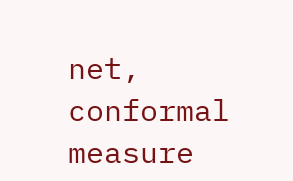net, conformal measure